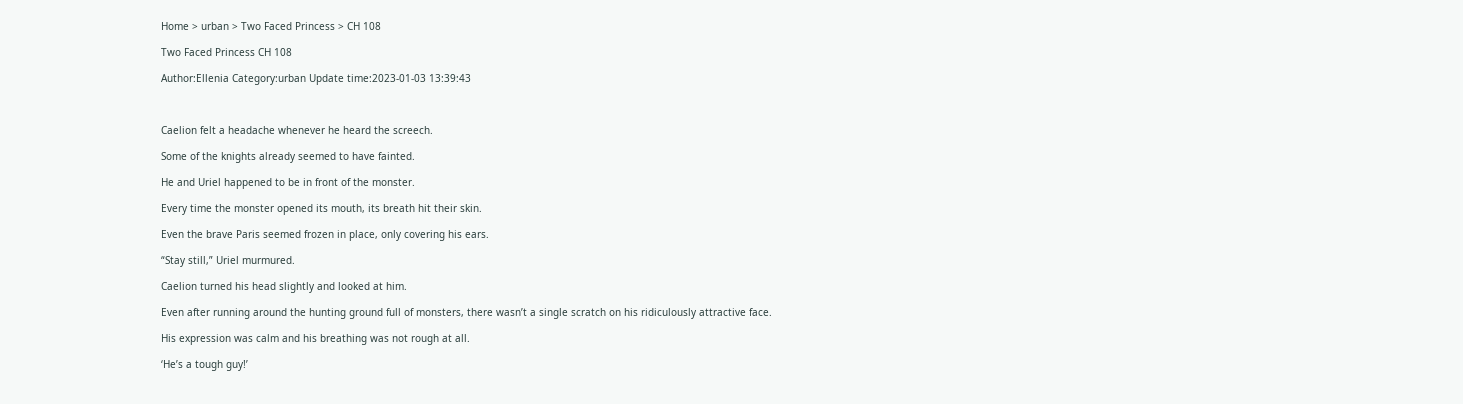Home > urban > Two Faced Princess > CH 108

Two Faced Princess CH 108

Author:Ellenia Category:urban Update time:2023-01-03 13:39:43



Caelion felt a headache whenever he heard the screech.

Some of the knights already seemed to have fainted.

He and Uriel happened to be in front of the monster.

Every time the monster opened its mouth, its breath hit their skin.

Even the brave Paris seemed frozen in place, only covering his ears.

“Stay still,” Uriel murmured.

Caelion turned his head slightly and looked at him.

Even after running around the hunting ground full of monsters, there wasn’t a single scratch on his ridiculously attractive face.

His expression was calm and his breathing was not rough at all.

‘He’s a tough guy!’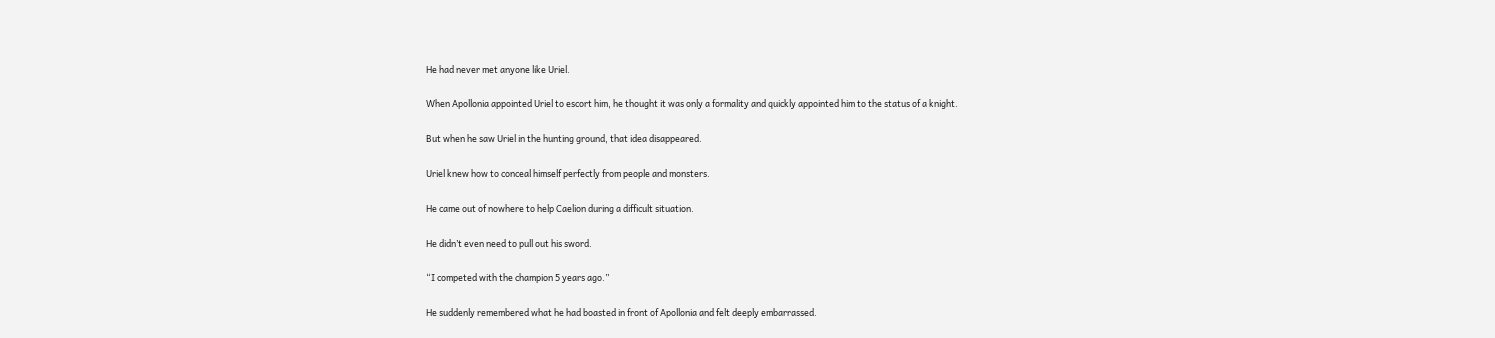He had never met anyone like Uriel.

When Apollonia appointed Uriel to escort him, he thought it was only a formality and quickly appointed him to the status of a knight.

But when he saw Uriel in the hunting ground, that idea disappeared.

Uriel knew how to conceal himself perfectly from people and monsters.

He came out of nowhere to help Caelion during a difficult situation.

He didn’t even need to pull out his sword.

“I competed with the champion 5 years ago.”

He suddenly remembered what he had boasted in front of Apollonia and felt deeply embarrassed.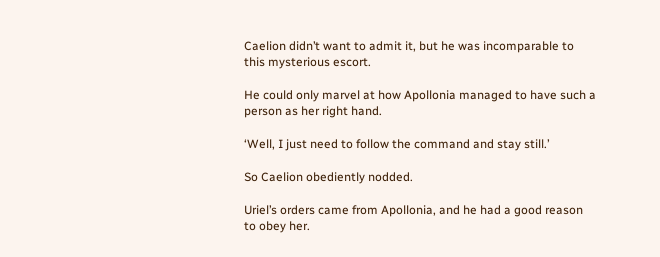Caelion didn’t want to admit it, but he was incomparable to this mysterious escort.

He could only marvel at how Apollonia managed to have such a person as her right hand.

‘Well, I just need to follow the command and stay still.’

So Caelion obediently nodded.

Uriel’s orders came from Apollonia, and he had a good reason to obey her.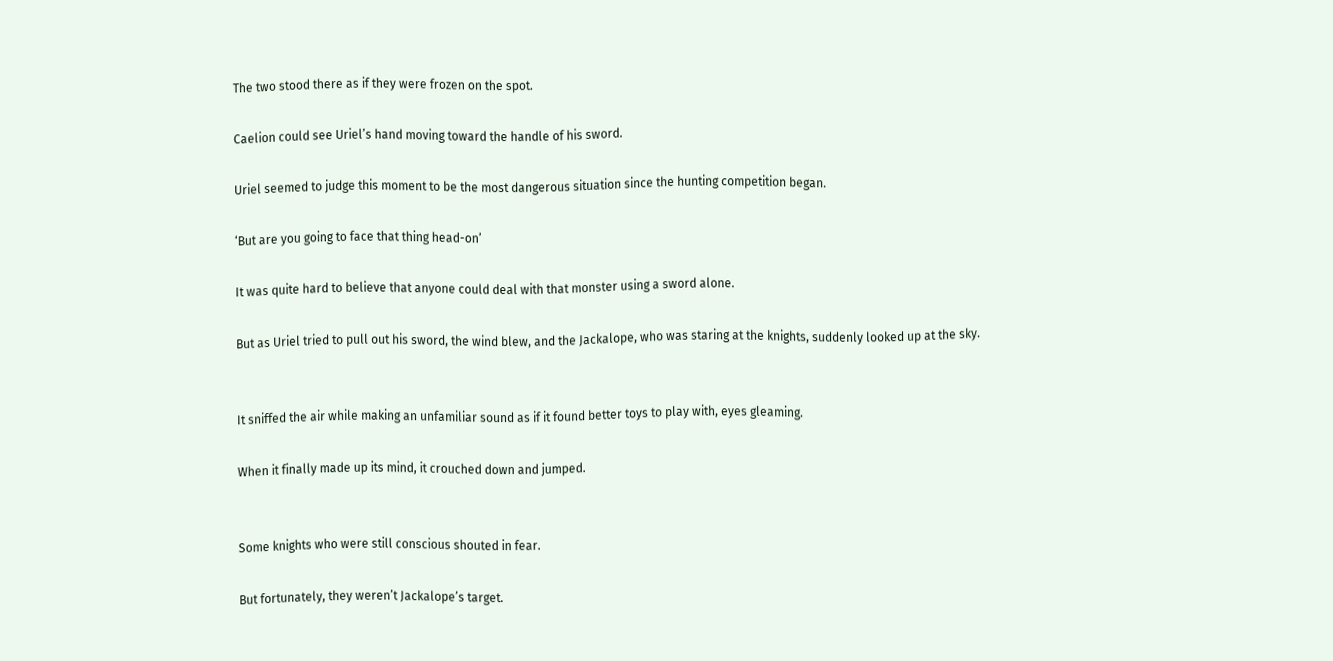The two stood there as if they were frozen on the spot.

Caelion could see Uriel’s hand moving toward the handle of his sword.

Uriel seemed to judge this moment to be the most dangerous situation since the hunting competition began.

‘But are you going to face that thing head-on’

It was quite hard to believe that anyone could deal with that monster using a sword alone.

But as Uriel tried to pull out his sword, the wind blew, and the Jackalope, who was staring at the knights, suddenly looked up at the sky.


It sniffed the air while making an unfamiliar sound as if it found better toys to play with, eyes gleaming.

When it finally made up its mind, it crouched down and jumped.


Some knights who were still conscious shouted in fear.

But fortunately, they weren’t Jackalope’s target.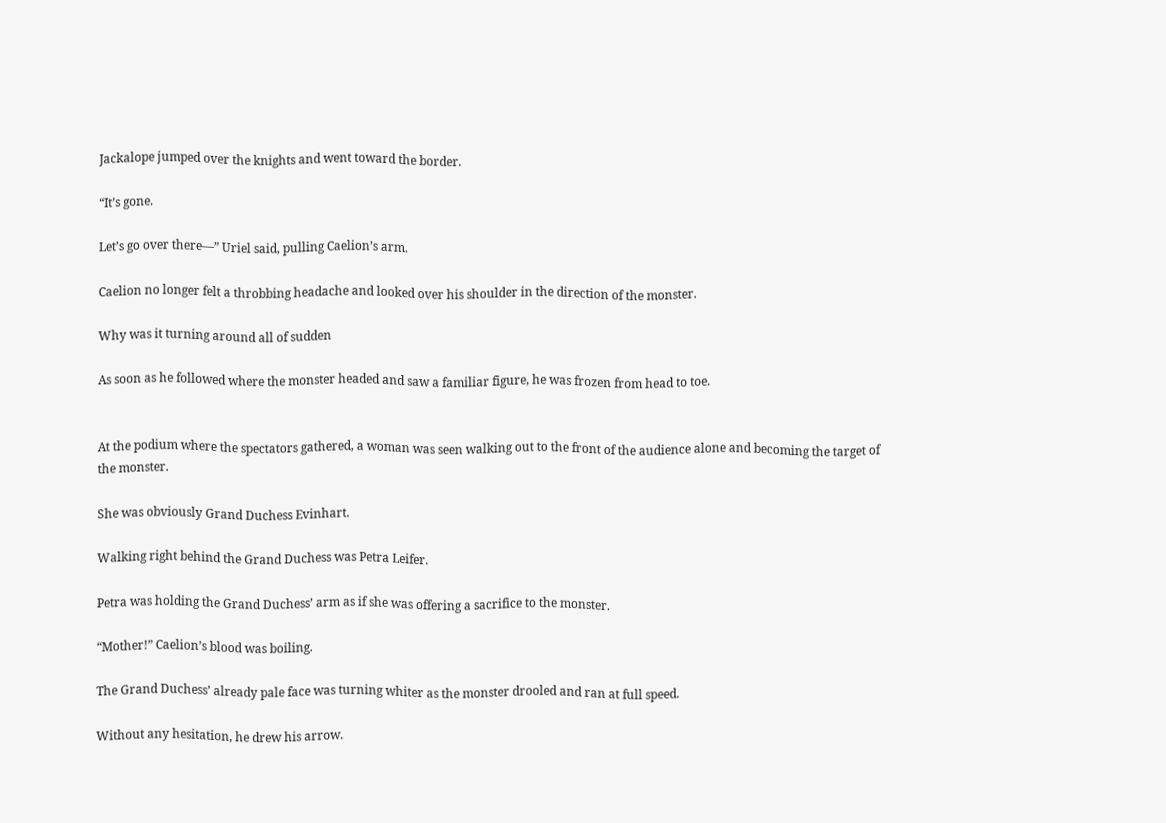Jackalope jumped over the knights and went toward the border.

“It’s gone.

Let’s go over there—” Uriel said, pulling Caelion’s arm.

Caelion no longer felt a throbbing headache and looked over his shoulder in the direction of the monster.

Why was it turning around all of sudden

As soon as he followed where the monster headed and saw a familiar figure, he was frozen from head to toe.


At the podium where the spectators gathered, a woman was seen walking out to the front of the audience alone and becoming the target of the monster.

She was obviously Grand Duchess Evinhart.

Walking right behind the Grand Duchess was Petra Leifer.

Petra was holding the Grand Duchess’ arm as if she was offering a sacrifice to the monster.

“Mother!” Caelion’s blood was boiling.

The Grand Duchess’ already pale face was turning whiter as the monster drooled and ran at full speed.

Without any hesitation, he drew his arrow.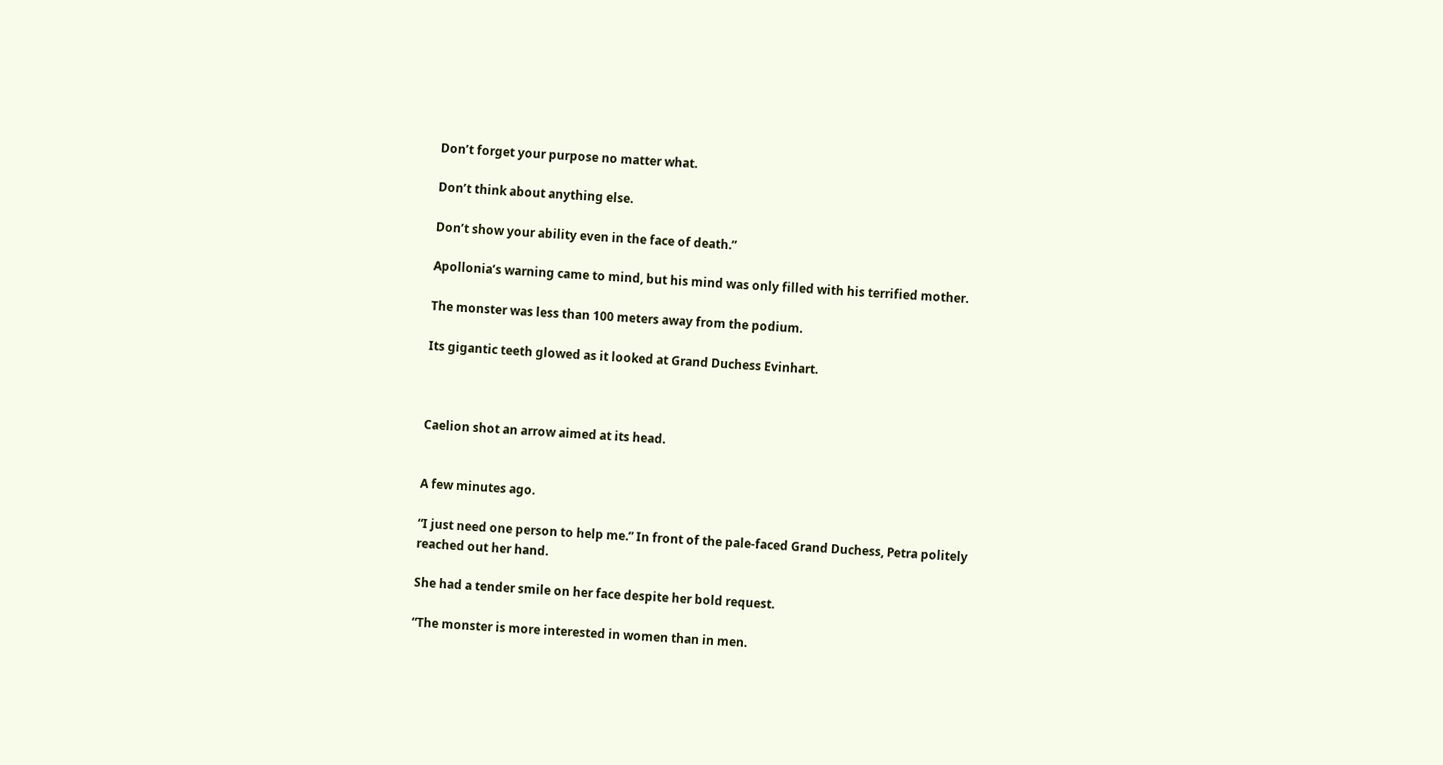Don’t forget your purpose no matter what.

Don’t think about anything else.

Don’t show your ability even in the face of death.”

Apollonia’s warning came to mind, but his mind was only filled with his terrified mother.

The monster was less than 100 meters away from the podium.

Its gigantic teeth glowed as it looked at Grand Duchess Evinhart.



Caelion shot an arrow aimed at its head.


A few minutes ago.

“I just need one person to help me.” In front of the pale-faced Grand Duchess, Petra politely reached out her hand.

She had a tender smile on her face despite her bold request.

“The monster is more interested in women than in men.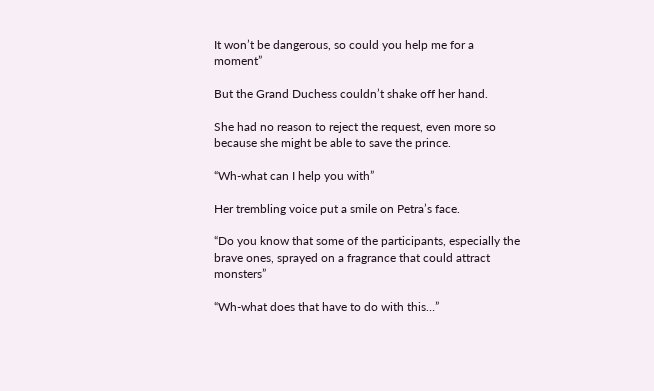It won’t be dangerous, so could you help me for a moment”

But the Grand Duchess couldn’t shake off her hand.

She had no reason to reject the request, even more so because she might be able to save the prince.

“Wh-what can I help you with”

Her trembling voice put a smile on Petra’s face.

“Do you know that some of the participants, especially the brave ones, sprayed on a fragrance that could attract monsters”

“Wh-what does that have to do with this…”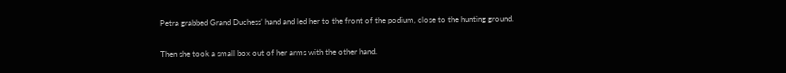Petra grabbed Grand Duchess’ hand and led her to the front of the podium, close to the hunting ground.

Then she took a small box out of her arms with the other hand.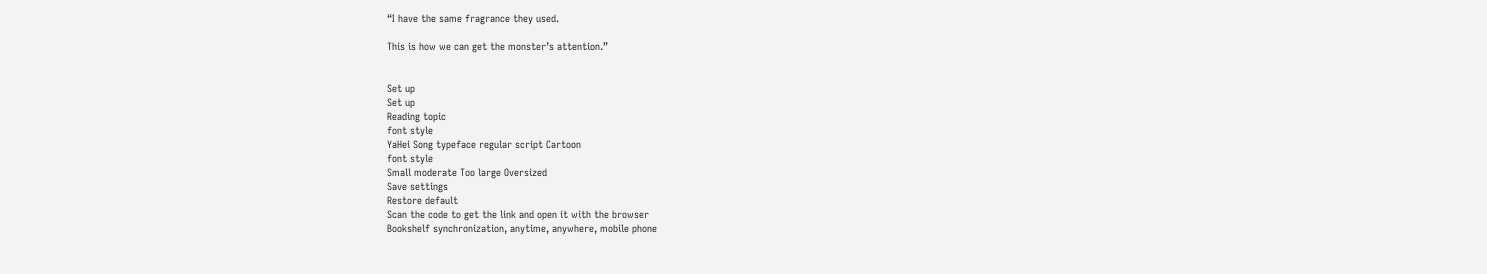“I have the same fragrance they used.

This is how we can get the monster’s attention.”


Set up
Set up
Reading topic
font style
YaHei Song typeface regular script Cartoon
font style
Small moderate Too large Oversized
Save settings
Restore default
Scan the code to get the link and open it with the browser
Bookshelf synchronization, anytime, anywhere, mobile phone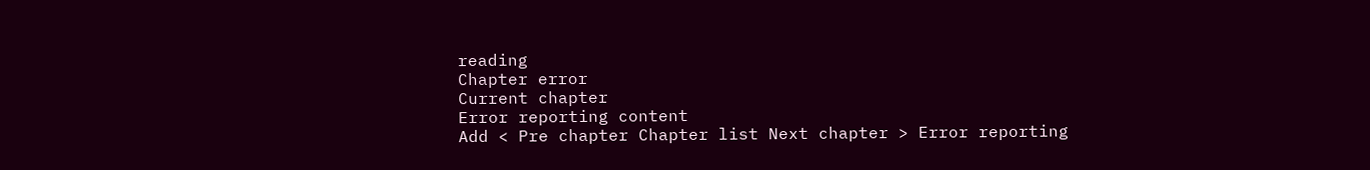reading
Chapter error
Current chapter
Error reporting content
Add < Pre chapter Chapter list Next chapter > Error reporting